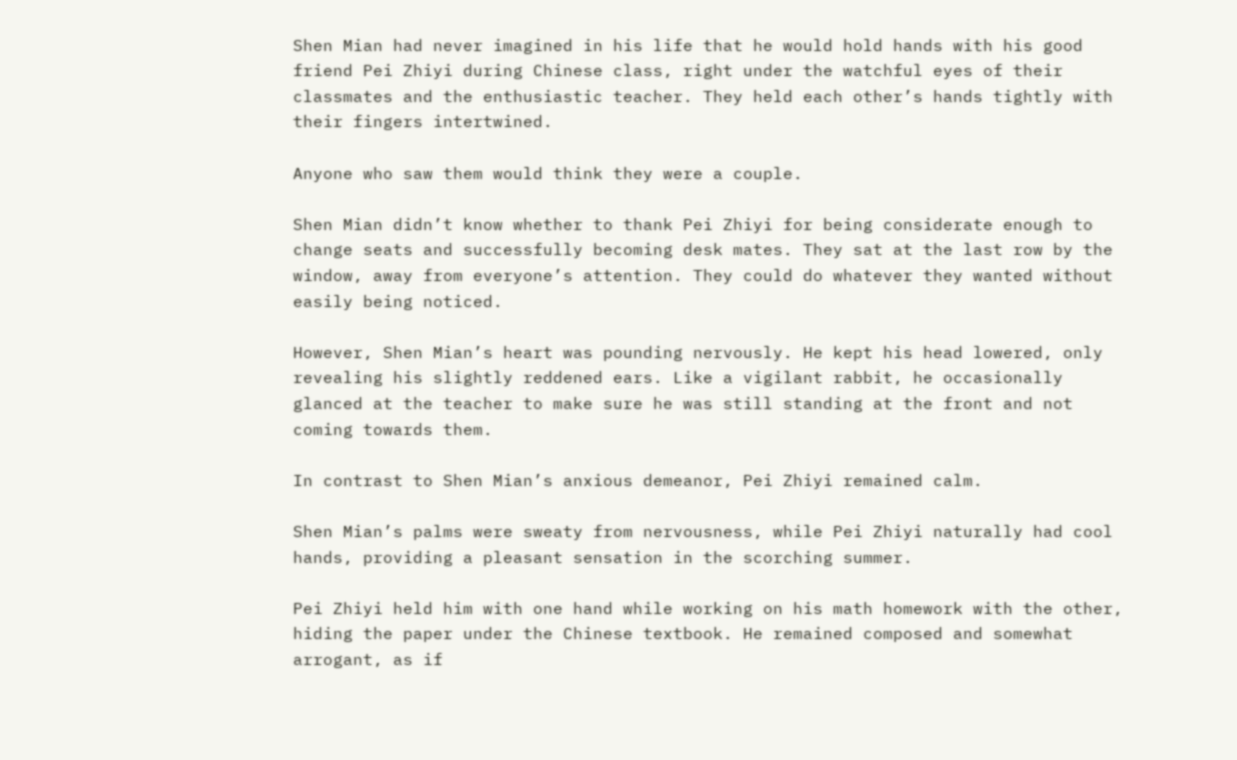Shen Mian had never imagined in his life that he would hold hands with his good friend Pei Zhiyi during Chinese class, right under the watchful eyes of their classmates and the enthusiastic teacher. They held each other’s hands tightly with their fingers intertwined.

Anyone who saw them would think they were a couple.

Shen Mian didn’t know whether to thank Pei Zhiyi for being considerate enough to change seats and successfully becoming desk mates. They sat at the last row by the window, away from everyone’s attention. They could do whatever they wanted without easily being noticed.

However, Shen Mian’s heart was pounding nervously. He kept his head lowered, only revealing his slightly reddened ears. Like a vigilant rabbit, he occasionally glanced at the teacher to make sure he was still standing at the front and not coming towards them.

In contrast to Shen Mian’s anxious demeanor, Pei Zhiyi remained calm.

Shen Mian’s palms were sweaty from nervousness, while Pei Zhiyi naturally had cool hands, providing a pleasant sensation in the scorching summer.

Pei Zhiyi held him with one hand while working on his math homework with the other, hiding the paper under the Chinese textbook. He remained composed and somewhat arrogant, as if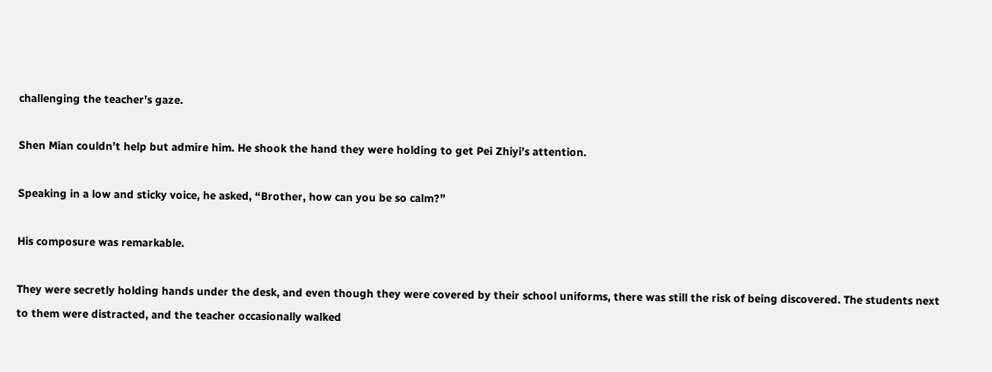challenging the teacher’s gaze.

Shen Mian couldn’t help but admire him. He shook the hand they were holding to get Pei Zhiyi’s attention.

Speaking in a low and sticky voice, he asked, “Brother, how can you be so calm?”

His composure was remarkable.

They were secretly holding hands under the desk, and even though they were covered by their school uniforms, there was still the risk of being discovered. The students next to them were distracted, and the teacher occasionally walked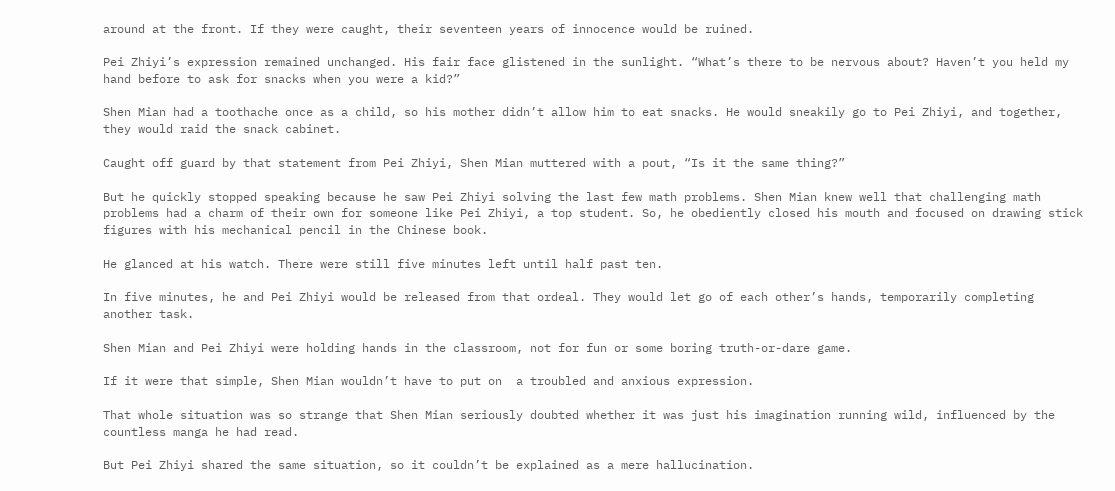around at the front. If they were caught, their seventeen years of innocence would be ruined.

Pei Zhiyi’s expression remained unchanged. His fair face glistened in the sunlight. “What’s there to be nervous about? Haven’t you held my hand before to ask for snacks when you were a kid?”

Shen Mian had a toothache once as a child, so his mother didn’t allow him to eat snacks. He would sneakily go to Pei Zhiyi, and together, they would raid the snack cabinet.

Caught off guard by that statement from Pei Zhiyi, Shen Mian muttered with a pout, “Is it the same thing?”

But he quickly stopped speaking because he saw Pei Zhiyi solving the last few math problems. Shen Mian knew well that challenging math problems had a charm of their own for someone like Pei Zhiyi, a top student. So, he obediently closed his mouth and focused on drawing stick figures with his mechanical pencil in the Chinese book.

He glanced at his watch. There were still five minutes left until half past ten.

In five minutes, he and Pei Zhiyi would be released from that ordeal. They would let go of each other’s hands, temporarily completing another task.

Shen Mian and Pei Zhiyi were holding hands in the classroom, not for fun or some boring truth-or-dare game.

If it were that simple, Shen Mian wouldn’t have to put on  a troubled and anxious expression.

That whole situation was so strange that Shen Mian seriously doubted whether it was just his imagination running wild, influenced by the countless manga he had read.

But Pei Zhiyi shared the same situation, so it couldn’t be explained as a mere hallucination.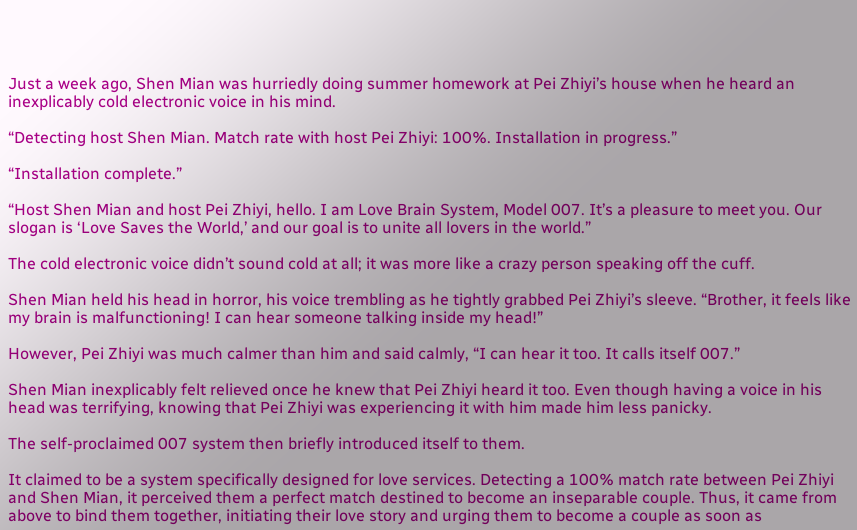Just a week ago, Shen Mian was hurriedly doing summer homework at Pei Zhiyi’s house when he heard an inexplicably cold electronic voice in his mind.

“Detecting host Shen Mian. Match rate with host Pei Zhiyi: 100%. Installation in progress.”

“Installation complete.”

“Host Shen Mian and host Pei Zhiyi, hello. I am Love Brain System, Model 007. It’s a pleasure to meet you. Our slogan is ‘Love Saves the World,’ and our goal is to unite all lovers in the world.”

The cold electronic voice didn’t sound cold at all; it was more like a crazy person speaking off the cuff.

Shen Mian held his head in horror, his voice trembling as he tightly grabbed Pei Zhiyi’s sleeve. “Brother, it feels like my brain is malfunctioning! I can hear someone talking inside my head!”

However, Pei Zhiyi was much calmer than him and said calmly, “I can hear it too. It calls itself 007.”

Shen Mian inexplicably felt relieved once he knew that Pei Zhiyi heard it too. Even though having a voice in his head was terrifying, knowing that Pei Zhiyi was experiencing it with him made him less panicky.

The self-proclaimed 007 system then briefly introduced itself to them.

It claimed to be a system specifically designed for love services. Detecting a 100% match rate between Pei Zhiyi and Shen Mian, it perceived them a perfect match destined to become an inseparable couple. Thus, it came from above to bind them together, initiating their love story and urging them to become a couple as soon as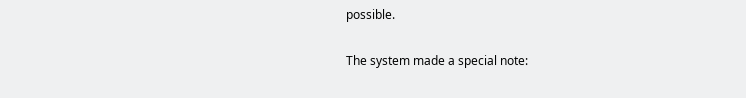possible.

The system made a special note: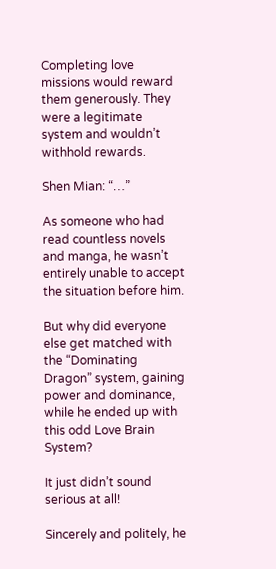Completing love missions would reward them generously. They were a legitimate system and wouldn’t withhold rewards.

Shen Mian: “…”

As someone who had read countless novels and manga, he wasn’t entirely unable to accept the situation before him.

But why did everyone else get matched with the “Dominating Dragon” system, gaining power and dominance, while he ended up with this odd Love Brain System?

It just didn’t sound serious at all!

Sincerely and politely, he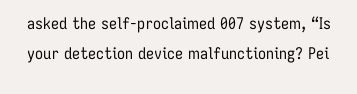asked the self-proclaimed 007 system, “Is your detection device malfunctioning? Pei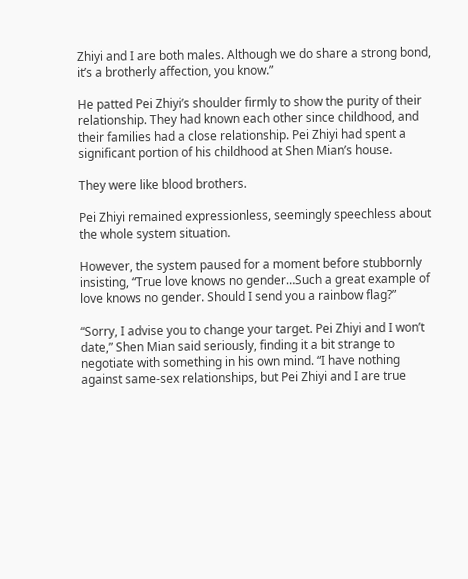Zhiyi and I are both males. Although we do share a strong bond, it’s a brotherly affection, you know.”

He patted Pei Zhiyi’s shoulder firmly to show the purity of their relationship. They had known each other since childhood, and their families had a close relationship. Pei Zhiyi had spent a significant portion of his childhood at Shen Mian’s house.

They were like blood brothers.

Pei Zhiyi remained expressionless, seemingly speechless about the whole system situation.

However, the system paused for a moment before stubbornly insisting, “True love knows no gender…Such a great example of love knows no gender. Should I send you a rainbow flag?”

“Sorry, I advise you to change your target. Pei Zhiyi and I won’t date,” Shen Mian said seriously, finding it a bit strange to negotiate with something in his own mind. “I have nothing against same-sex relationships, but Pei Zhiyi and I are true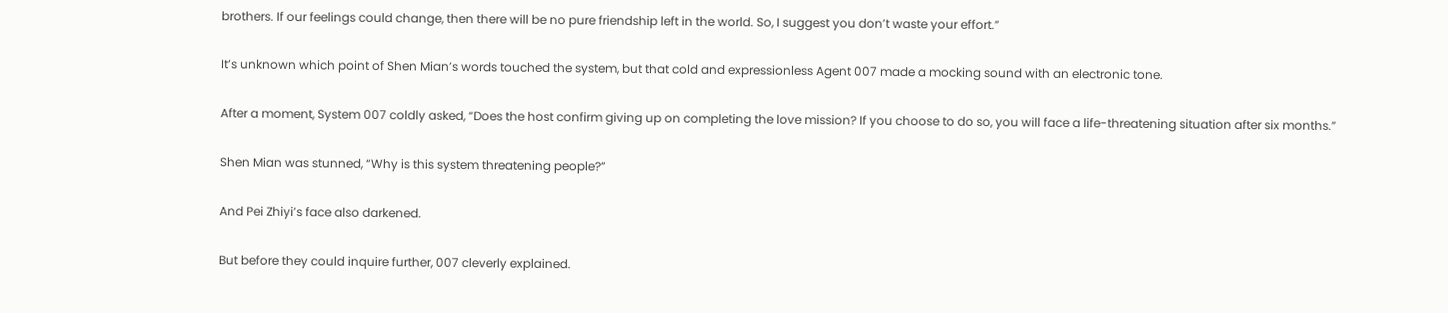brothers. If our feelings could change, then there will be no pure friendship left in the world. So, I suggest you don’t waste your effort.”

It’s unknown which point of Shen Mian’s words touched the system, but that cold and expressionless Agent 007 made a mocking sound with an electronic tone.

After a moment, System 007 coldly asked, “Does the host confirm giving up on completing the love mission? If you choose to do so, you will face a life-threatening situation after six months.”

Shen Mian was stunned, “Why is this system threatening people?”

And Pei Zhiyi’s face also darkened.

But before they could inquire further, 007 cleverly explained.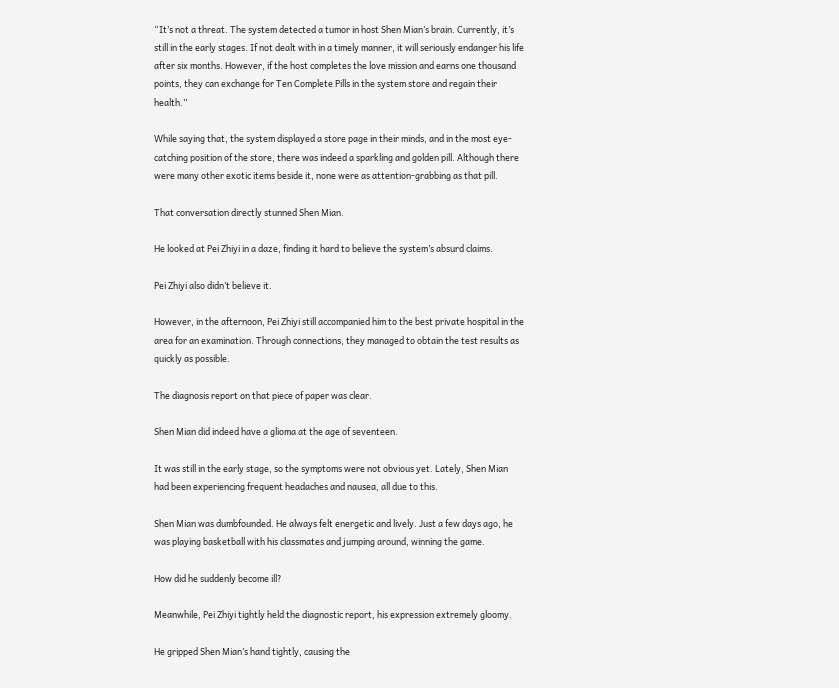“It’s not a threat. The system detected a tumor in host Shen Mian’s brain. Currently, it’s still in the early stages. If not dealt with in a timely manner, it will seriously endanger his life after six months. However, if the host completes the love mission and earns one thousand points, they can exchange for Ten Complete Pills in the system store and regain their health.”

While saying that, the system displayed a store page in their minds, and in the most eye-catching position of the store, there was indeed a sparkling and golden pill. Although there were many other exotic items beside it, none were as attention-grabbing as that pill.

That conversation directly stunned Shen Mian.

He looked at Pei Zhiyi in a daze, finding it hard to believe the system’s absurd claims.

Pei Zhiyi also didn’t believe it.

However, in the afternoon, Pei Zhiyi still accompanied him to the best private hospital in the area for an examination. Through connections, they managed to obtain the test results as quickly as possible.

The diagnosis report on that piece of paper was clear.

Shen Mian did indeed have a glioma at the age of seventeen.

It was still in the early stage, so the symptoms were not obvious yet. Lately, Shen Mian had been experiencing frequent headaches and nausea, all due to this.

Shen Mian was dumbfounded. He always felt energetic and lively. Just a few days ago, he was playing basketball with his classmates and jumping around, winning the game.

How did he suddenly become ill?

Meanwhile, Pei Zhiyi tightly held the diagnostic report, his expression extremely gloomy.

He gripped Shen Mian’s hand tightly, causing the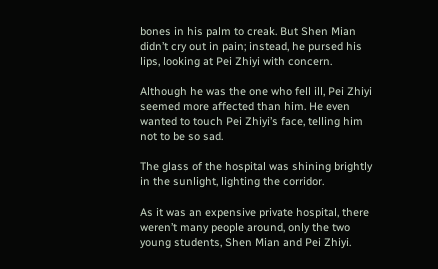bones in his palm to creak. But Shen Mian didn’t cry out in pain; instead, he pursed his lips, looking at Pei Zhiyi with concern.

Although he was the one who fell ill, Pei Zhiyi seemed more affected than him. He even wanted to touch Pei Zhiyi’s face, telling him not to be so sad.

The glass of the hospital was shining brightly in the sunlight, lighting the corridor.

As it was an expensive private hospital, there weren’t many people around, only the two young students, Shen Mian and Pei Zhiyi.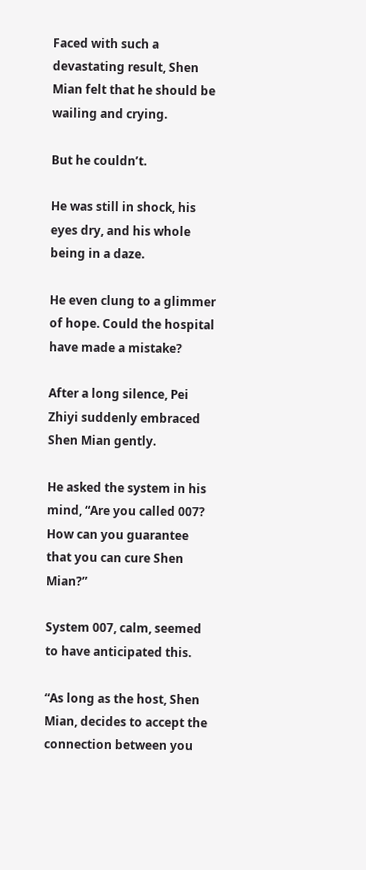Faced with such a devastating result, Shen Mian felt that he should be wailing and crying.

But he couldn’t.

He was still in shock, his eyes dry, and his whole being in a daze.

He even clung to a glimmer of hope. Could the hospital have made a mistake?

After a long silence, Pei Zhiyi suddenly embraced Shen Mian gently.

He asked the system in his mind, “Are you called 007? How can you guarantee that you can cure Shen Mian?”

System 007, calm, seemed to have anticipated this.

“As long as the host, Shen Mian, decides to accept the connection between you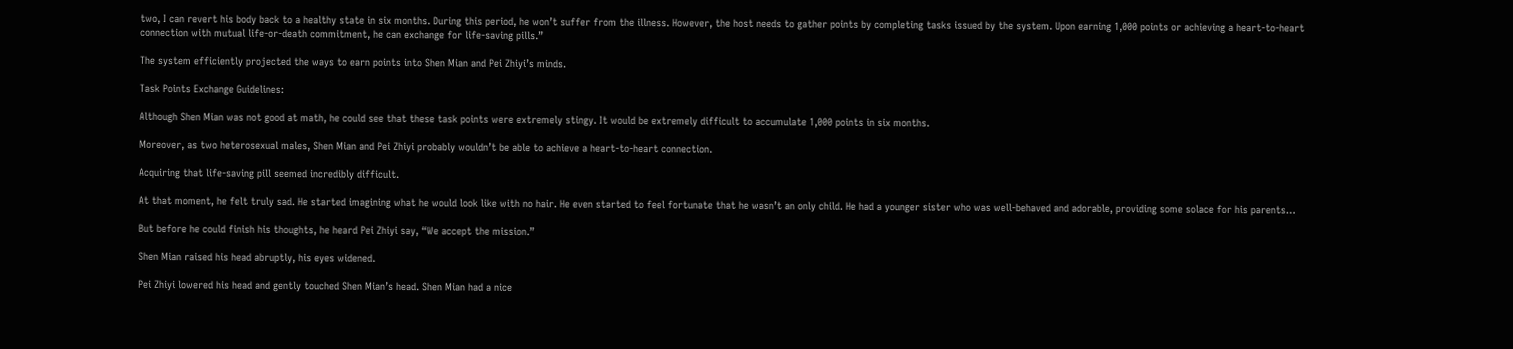two, I can revert his body back to a healthy state in six months. During this period, he won’t suffer from the illness. However, the host needs to gather points by completing tasks issued by the system. Upon earning 1,000 points or achieving a heart-to-heart connection with mutual life-or-death commitment, he can exchange for life-saving pills.”

The system efficiently projected the ways to earn points into Shen Mian and Pei Zhiyi’s minds.

Task Points Exchange Guidelines:

Although Shen Mian was not good at math, he could see that these task points were extremely stingy. It would be extremely difficult to accumulate 1,000 points in six months.

Moreover, as two heterosexual males, Shen Mian and Pei Zhiyi probably wouldn’t be able to achieve a heart-to-heart connection.

Acquiring that life-saving pill seemed incredibly difficult.

At that moment, he felt truly sad. He started imagining what he would look like with no hair. He even started to feel fortunate that he wasn’t an only child. He had a younger sister who was well-behaved and adorable, providing some solace for his parents…

But before he could finish his thoughts, he heard Pei Zhiyi say, “We accept the mission.”

Shen Mian raised his head abruptly, his eyes widened.

Pei Zhiyi lowered his head and gently touched Shen Mian’s head. Shen Mian had a nice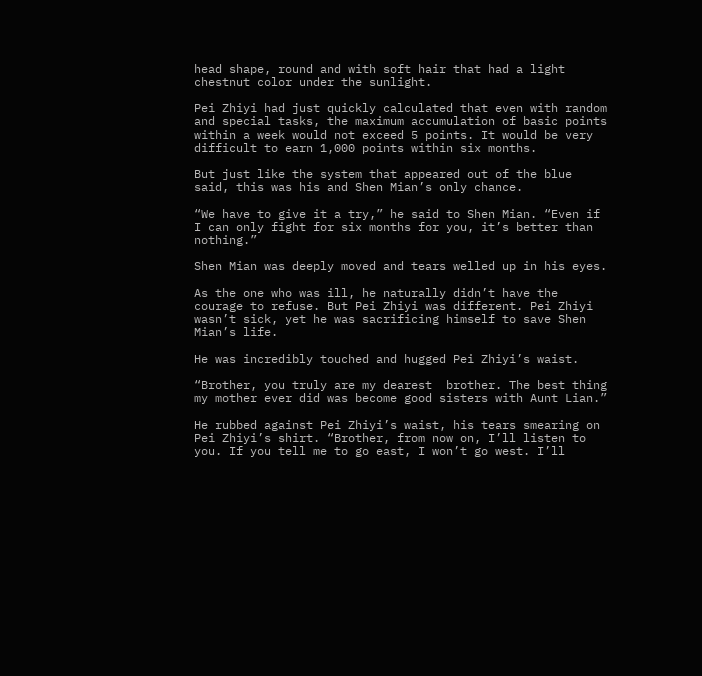head shape, round and with soft hair that had a light chestnut color under the sunlight.

Pei Zhiyi had just quickly calculated that even with random and special tasks, the maximum accumulation of basic points within a week would not exceed 5 points. It would be very difficult to earn 1,000 points within six months.

But just like the system that appeared out of the blue said, this was his and Shen Mian’s only chance.

“We have to give it a try,” he said to Shen Mian. “Even if I can only fight for six months for you, it’s better than nothing.”

Shen Mian was deeply moved and tears welled up in his eyes.

As the one who was ill, he naturally didn’t have the courage to refuse. But Pei Zhiyi was different. Pei Zhiyi wasn’t sick, yet he was sacrificing himself to save Shen Mian’s life.

He was incredibly touched and hugged Pei Zhiyi’s waist.

“Brother, you truly are my dearest  brother. The best thing my mother ever did was become good sisters with Aunt Lian.”

He rubbed against Pei Zhiyi’s waist, his tears smearing on Pei Zhiyi’s shirt. “Brother, from now on, I’ll listen to you. If you tell me to go east, I won’t go west. I’ll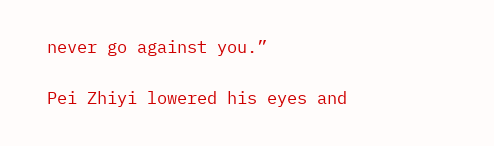never go against you.”

Pei Zhiyi lowered his eyes and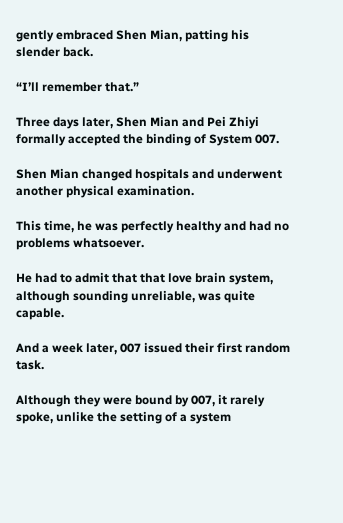gently embraced Shen Mian, patting his slender back.

“I’ll remember that.”

Three days later, Shen Mian and Pei Zhiyi formally accepted the binding of System 007.

Shen Mian changed hospitals and underwent another physical examination.

This time, he was perfectly healthy and had no problems whatsoever.

He had to admit that that love brain system, although sounding unreliable, was quite capable.

And a week later, 007 issued their first random task.

Although they were bound by 007, it rarely spoke, unlike the setting of a system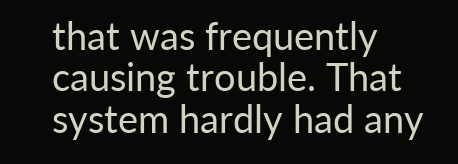that was frequently causing trouble. That system hardly had any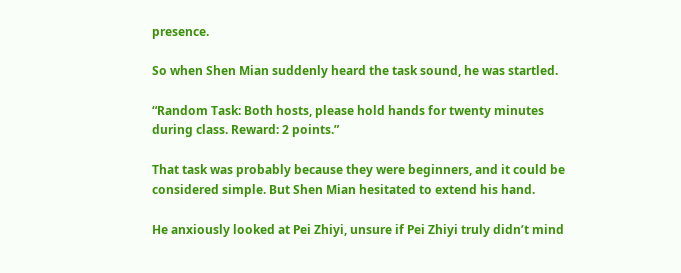presence.

So when Shen Mian suddenly heard the task sound, he was startled.

“Random Task: Both hosts, please hold hands for twenty minutes during class. Reward: 2 points.”

That task was probably because they were beginners, and it could be considered simple. But Shen Mian hesitated to extend his hand.

He anxiously looked at Pei Zhiyi, unsure if Pei Zhiyi truly didn’t mind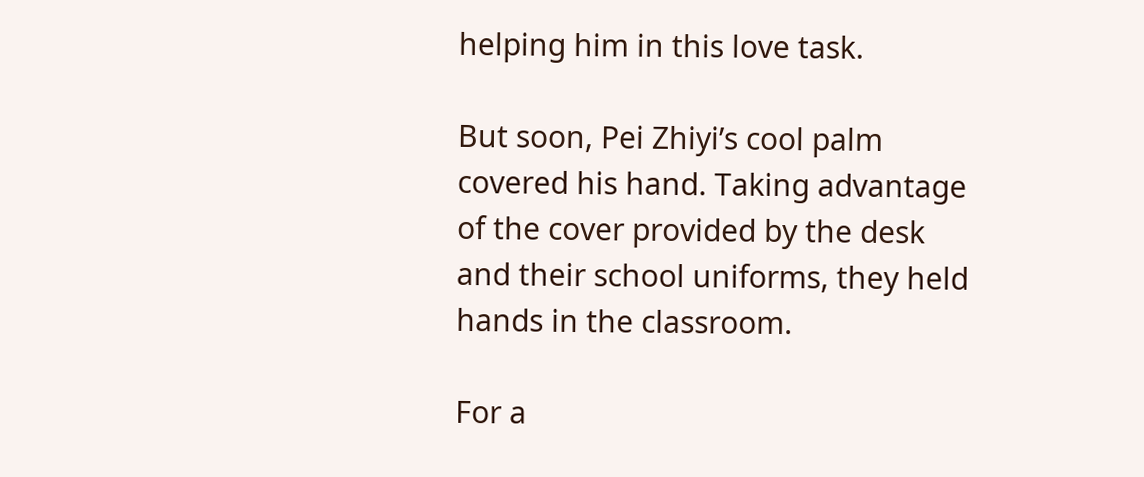helping him in this love task.

But soon, Pei Zhiyi’s cool palm covered his hand. Taking advantage of the cover provided by the desk and their school uniforms, they held hands in the classroom.

For a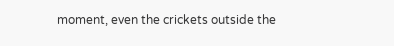moment, even the crickets outside the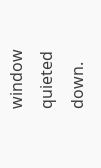window quieted down.